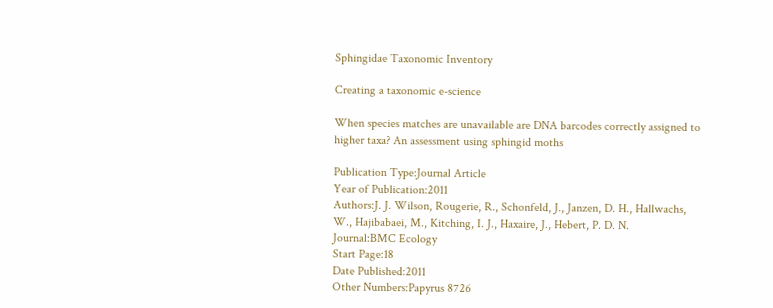Sphingidae Taxonomic Inventory

Creating a taxonomic e-science

When species matches are unavailable are DNA barcodes correctly assigned to higher taxa? An assessment using sphingid moths

Publication Type:Journal Article
Year of Publication:2011
Authors:J. J. Wilson, Rougerie, R., Schonfeld, J., Janzen, D. H., Hallwachs, W., Hajibabaei, M., Kitching, I. J., Haxaire, J., Hebert, P. D. N.
Journal:BMC Ecology
Start Page:18
Date Published:2011
Other Numbers:Papyrus 8726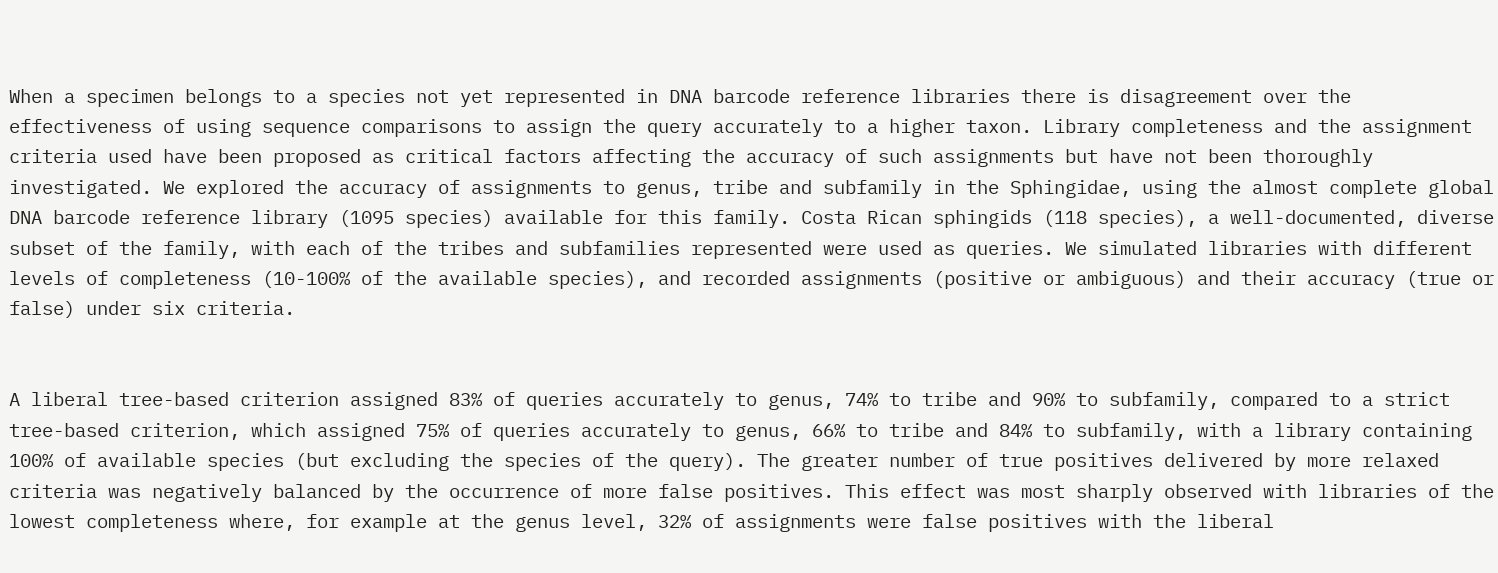When a specimen belongs to a species not yet represented in DNA barcode reference libraries there is disagreement over the effectiveness of using sequence comparisons to assign the query accurately to a higher taxon. Library completeness and the assignment criteria used have been proposed as critical factors affecting the accuracy of such assignments but have not been thoroughly investigated. We explored the accuracy of assignments to genus, tribe and subfamily in the Sphingidae, using the almost complete global DNA barcode reference library (1095 species) available for this family. Costa Rican sphingids (118 species), a well-documented, diverse subset of the family, with each of the tribes and subfamilies represented were used as queries. We simulated libraries with different levels of completeness (10-100% of the available species), and recorded assignments (positive or ambiguous) and their accuracy (true or false) under six criteria.


A liberal tree-based criterion assigned 83% of queries accurately to genus, 74% to tribe and 90% to subfamily, compared to a strict tree-based criterion, which assigned 75% of queries accurately to genus, 66% to tribe and 84% to subfamily, with a library containing 100% of available species (but excluding the species of the query). The greater number of true positives delivered by more relaxed criteria was negatively balanced by the occurrence of more false positives. This effect was most sharply observed with libraries of the lowest completeness where, for example at the genus level, 32% of assignments were false positives with the liberal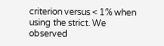criterion versus < 1% when using the strict. We observed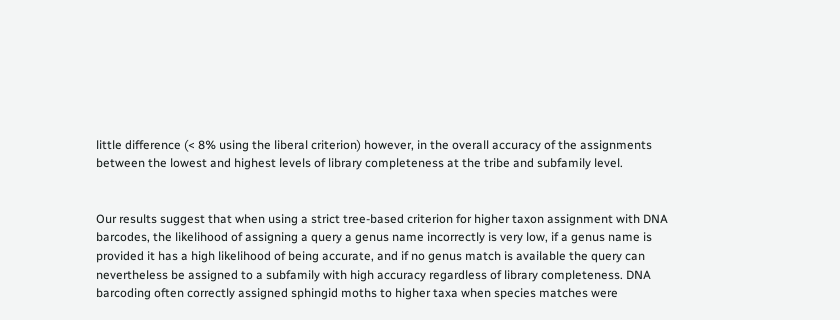little difference (< 8% using the liberal criterion) however, in the overall accuracy of the assignments between the lowest and highest levels of library completeness at the tribe and subfamily level.


Our results suggest that when using a strict tree-based criterion for higher taxon assignment with DNA barcodes, the likelihood of assigning a query a genus name incorrectly is very low, if a genus name is provided it has a high likelihood of being accurate, and if no genus match is available the query can nevertheless be assigned to a subfamily with high accuracy regardless of library completeness. DNA barcoding often correctly assigned sphingid moths to higher taxa when species matches were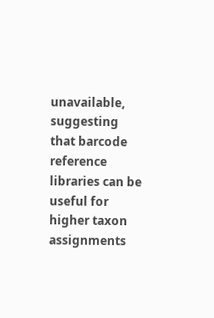unavailable, suggesting that barcode reference libraries can be useful for higher taxon assignments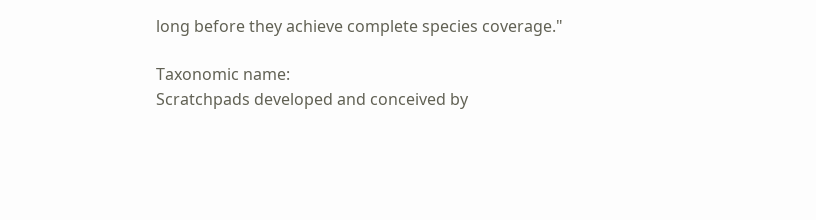long before they achieve complete species coverage."

Taxonomic name:
Scratchpads developed and conceived by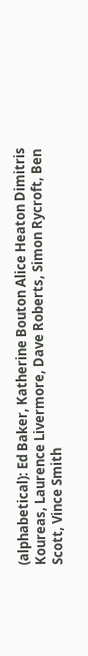(alphabetical): Ed Baker, Katherine Bouton Alice Heaton Dimitris Koureas, Laurence Livermore, Dave Roberts, Simon Rycroft, Ben Scott, Vince Smith